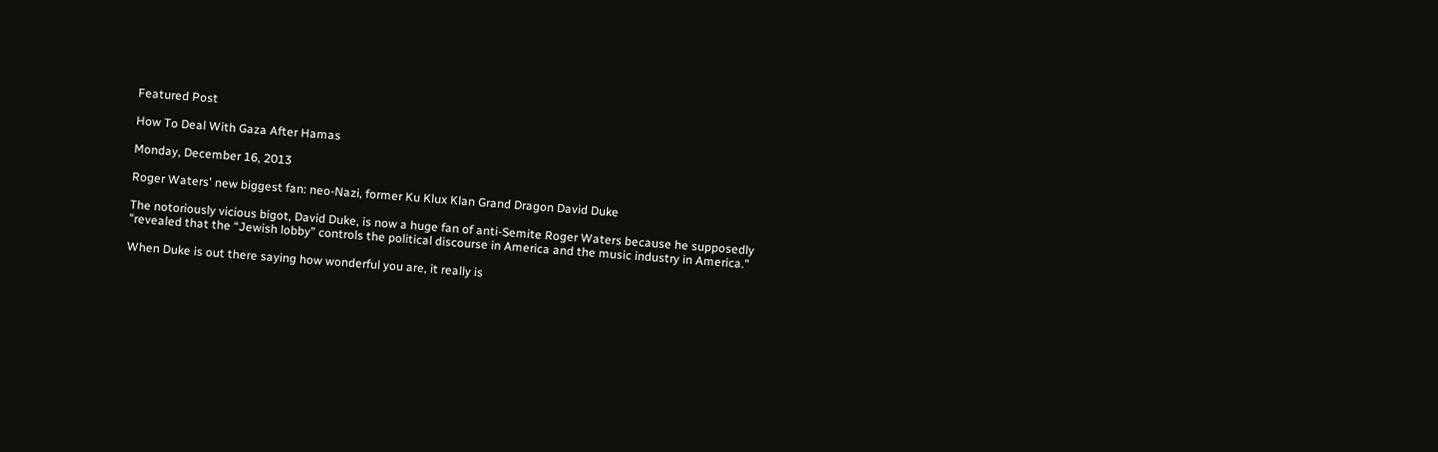Featured Post

How To Deal With Gaza After Hamas

Monday, December 16, 2013

Roger Waters' new biggest fan: neo-Nazi, former Ku Klux Klan Grand Dragon David Duke

The notoriously vicious bigot, David Duke, is now a huge fan of anti-Semite Roger Waters because he supposedly "revealed that the “Jewish lobby” controls the political discourse in America and the music industry in America."

When Duke is out there saying how wonderful you are, it really is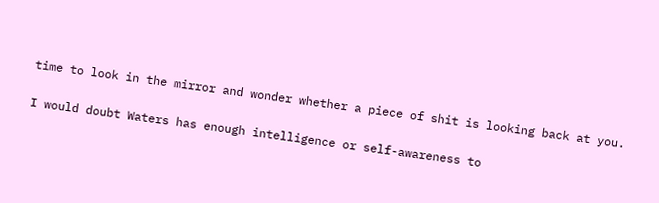time to look in the mirror and wonder whether a piece of shit is looking back at you.

I would doubt Waters has enough intelligence or self-awareness to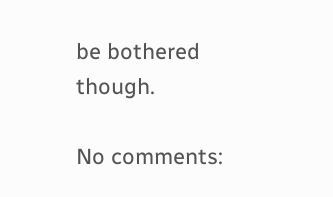be bothered though.

No comments: